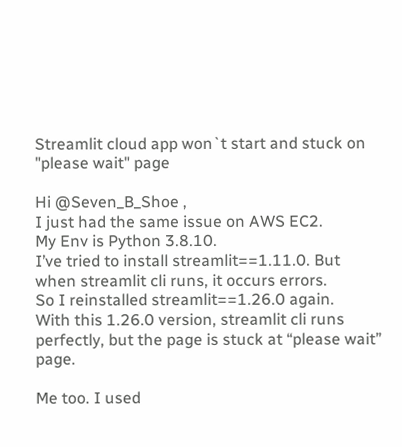Streamlit cloud app won`t start and stuck on "please wait" page

Hi @Seven_B_Shoe ,
I just had the same issue on AWS EC2.
My Env is Python 3.8.10.
I’ve tried to install streamlit==1.11.0. But when streamlit cli runs, it occurs errors.
So I reinstalled streamlit==1.26.0 again.
With this 1.26.0 version, streamlit cli runs perfectly, but the page is stuck at “please wait” page.

Me too. I used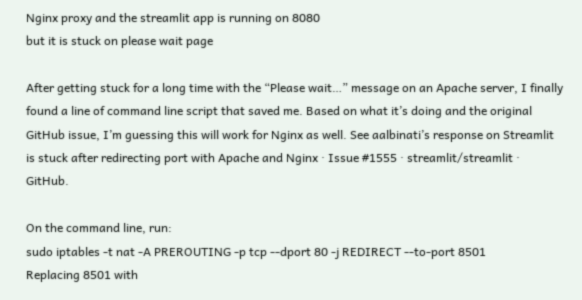Nginx proxy and the streamlit app is running on 8080
but it is stuck on please wait page

After getting stuck for a long time with the “Please wait…” message on an Apache server, I finally found a line of command line script that saved me. Based on what it’s doing and the original GitHub issue, I’m guessing this will work for Nginx as well. See aalbinati’s response on Streamlit is stuck after redirecting port with Apache and Nginx · Issue #1555 · streamlit/streamlit · GitHub.

On the command line, run:
sudo iptables -t nat -A PREROUTING -p tcp --dport 80 -j REDIRECT --to-port 8501
Replacing 8501 with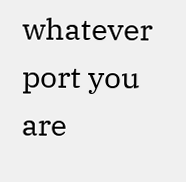whatever port you are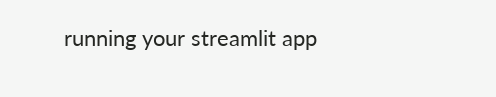running your streamlit app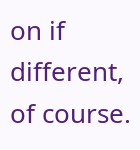on if different, of course.